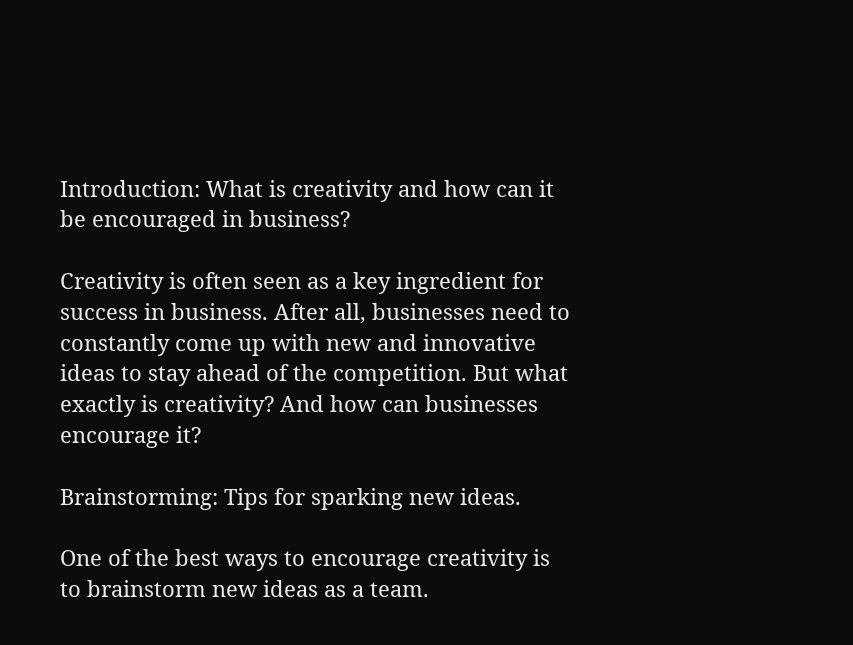Introduction: What is creativity and how can it be encouraged in business?

Creativity is often seen as a key ingredient for success in business. After all, businesses need to constantly come up with new and innovative ideas to stay ahead of the competition. But what exactly is creativity? And how can businesses encourage it?

Brainstorming: Tips for sparking new ideas.

One of the best ways to encourage creativity is to brainstorm new ideas as a team.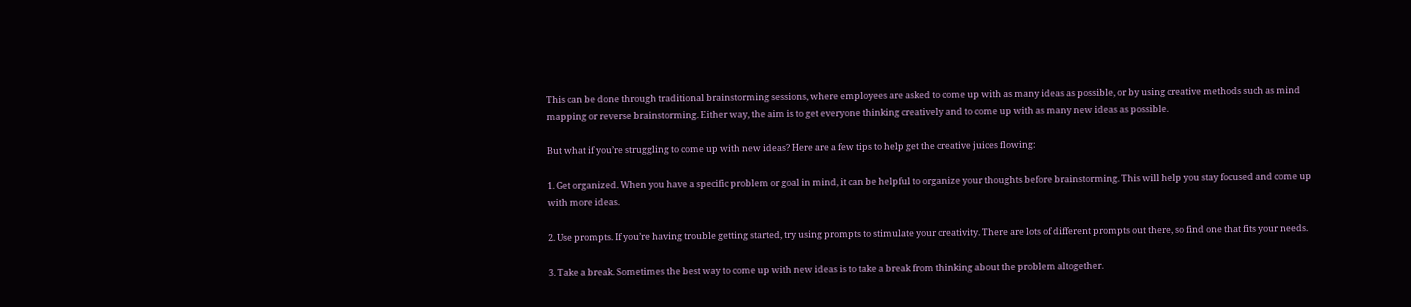This can be done through traditional brainstorming sessions, where employees are asked to come up with as many ideas as possible, or by using creative methods such as mind mapping or reverse brainstorming. Either way, the aim is to get everyone thinking creatively and to come up with as many new ideas as possible.

But what if you’re struggling to come up with new ideas? Here are a few tips to help get the creative juices flowing:

1. Get organized. When you have a specific problem or goal in mind, it can be helpful to organize your thoughts before brainstorming. This will help you stay focused and come up with more ideas.

2. Use prompts. If you’re having trouble getting started, try using prompts to stimulate your creativity. There are lots of different prompts out there, so find one that fits your needs.

3. Take a break. Sometimes the best way to come up with new ideas is to take a break from thinking about the problem altogether.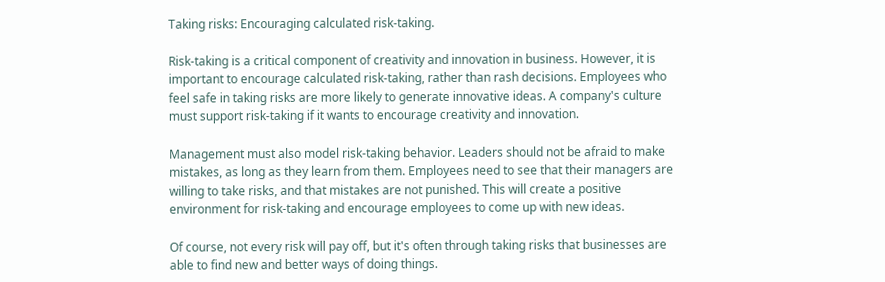Taking risks: Encouraging calculated risk-taking.

Risk-taking is a critical component of creativity and innovation in business. However, it is important to encourage calculated risk-taking, rather than rash decisions. Employees who feel safe in taking risks are more likely to generate innovative ideas. A company's culture must support risk-taking if it wants to encourage creativity and innovation.

Management must also model risk-taking behavior. Leaders should not be afraid to make mistakes, as long as they learn from them. Employees need to see that their managers are willing to take risks, and that mistakes are not punished. This will create a positive environment for risk-taking and encourage employees to come up with new ideas.

Of course, not every risk will pay off, but it's often through taking risks that businesses are able to find new and better ways of doing things.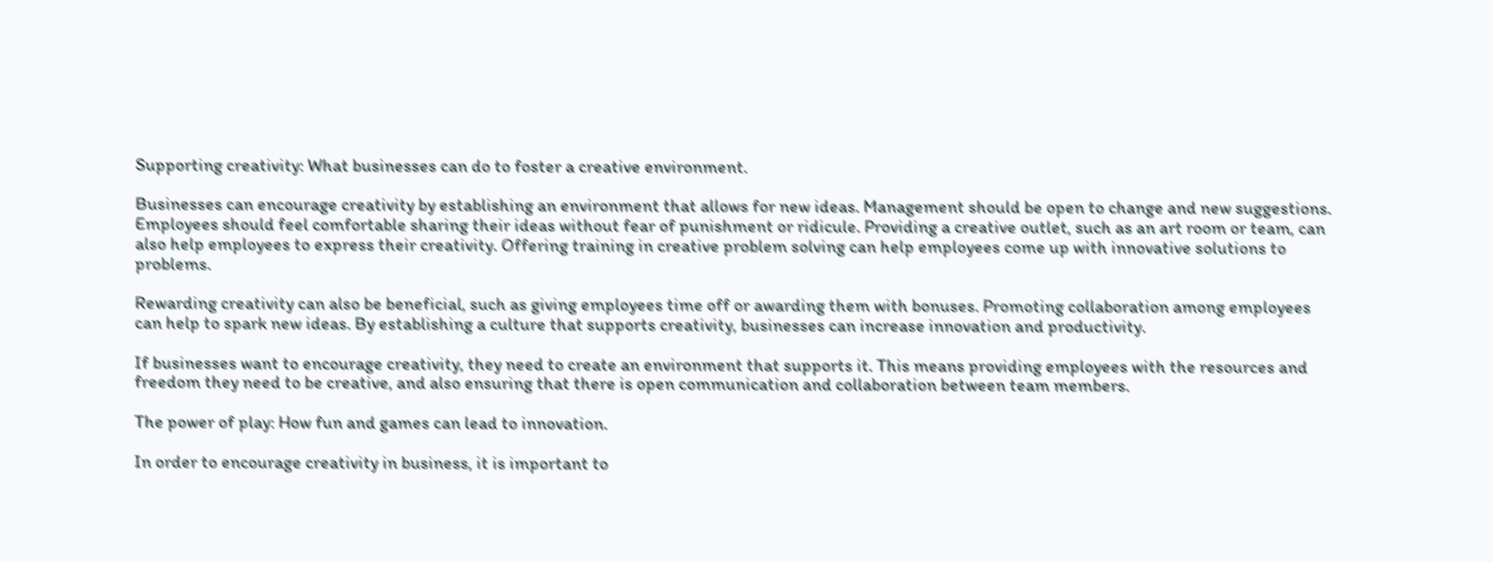Supporting creativity: What businesses can do to foster a creative environment.

Businesses can encourage creativity by establishing an environment that allows for new ideas. Management should be open to change and new suggestions. Employees should feel comfortable sharing their ideas without fear of punishment or ridicule. Providing a creative outlet, such as an art room or team, can also help employees to express their creativity. Offering training in creative problem solving can help employees come up with innovative solutions to problems.

Rewarding creativity can also be beneficial, such as giving employees time off or awarding them with bonuses. Promoting collaboration among employees can help to spark new ideas. By establishing a culture that supports creativity, businesses can increase innovation and productivity.

If businesses want to encourage creativity, they need to create an environment that supports it. This means providing employees with the resources and freedom they need to be creative, and also ensuring that there is open communication and collaboration between team members.

The power of play: How fun and games can lead to innovation.

In order to encourage creativity in business, it is important to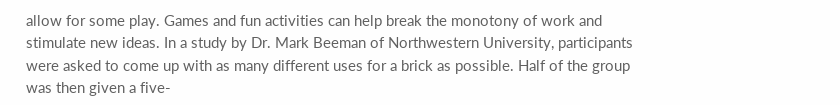allow for some play. Games and fun activities can help break the monotony of work and stimulate new ideas. In a study by Dr. Mark Beeman of Northwestern University, participants were asked to come up with as many different uses for a brick as possible. Half of the group was then given a five-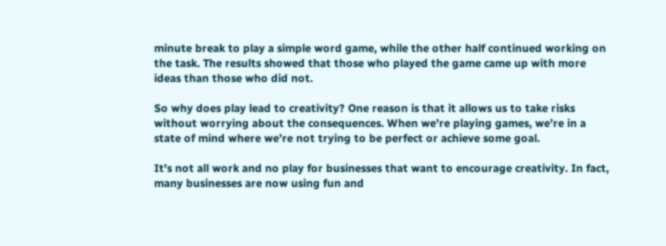minute break to play a simple word game, while the other half continued working on the task. The results showed that those who played the game came up with more ideas than those who did not.

So why does play lead to creativity? One reason is that it allows us to take risks without worrying about the consequences. When we’re playing games, we’re in a state of mind where we’re not trying to be perfect or achieve some goal.

It's not all work and no play for businesses that want to encourage creativity. In fact, many businesses are now using fun and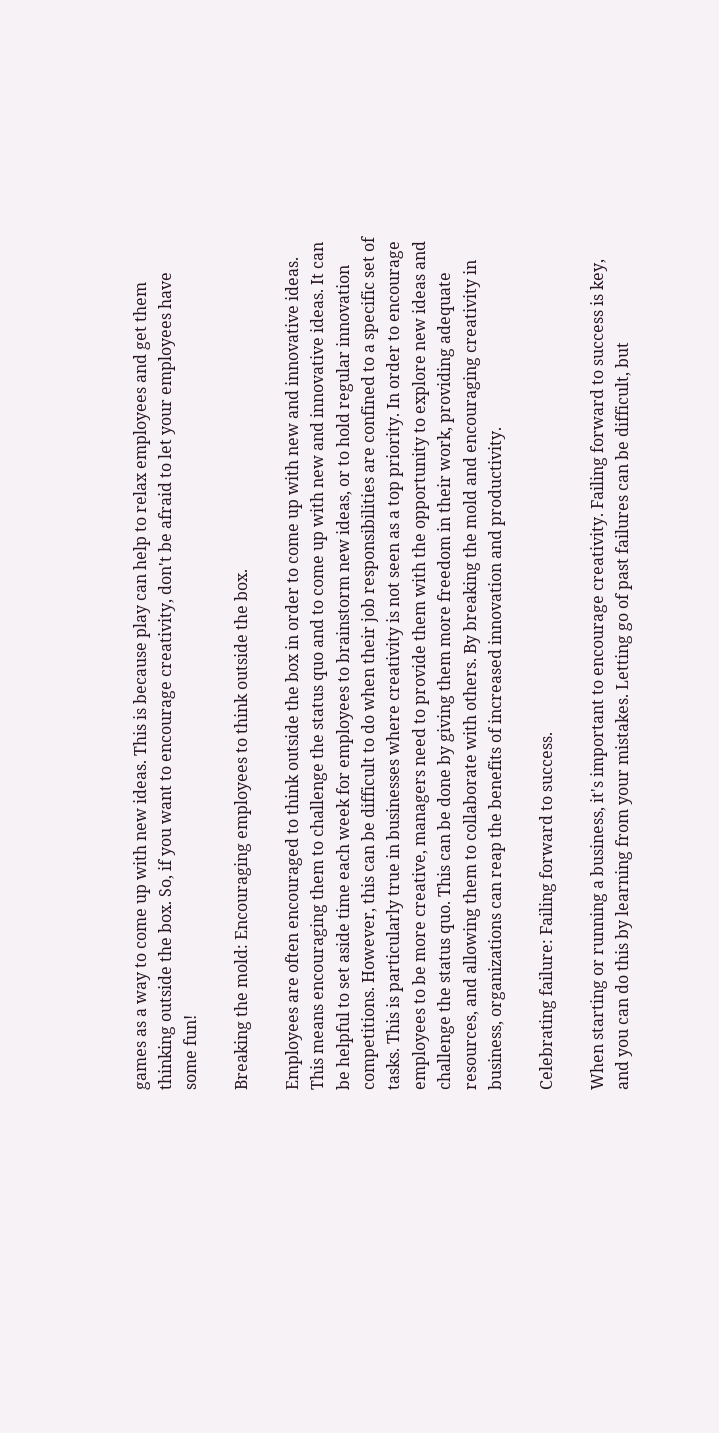games as a way to come up with new ideas. This is because play can help to relax employees and get them thinking outside the box. So, if you want to encourage creativity, don't be afraid to let your employees have some fun!

Breaking the mold: Encouraging employees to think outside the box.

Employees are often encouraged to think outside the box in order to come up with new and innovative ideas. This means encouraging them to challenge the status quo and to come up with new and innovative ideas. It can be helpful to set aside time each week for employees to brainstorm new ideas, or to hold regular innovation competitions. However, this can be difficult to do when their job responsibilities are confined to a specific set of tasks. This is particularly true in businesses where creativity is not seen as a top priority. In order to encourage employees to be more creative, managers need to provide them with the opportunity to explore new ideas and challenge the status quo. This can be done by giving them more freedom in their work, providing adequate resources, and allowing them to collaborate with others. By breaking the mold and encouraging creativity in business, organizations can reap the benefits of increased innovation and productivity.

Celebrating failure: Failing forward to success.

When starting or running a business, it's important to encourage creativity. Failing forward to success is key, and you can do this by learning from your mistakes. Letting go of past failures can be difficult, but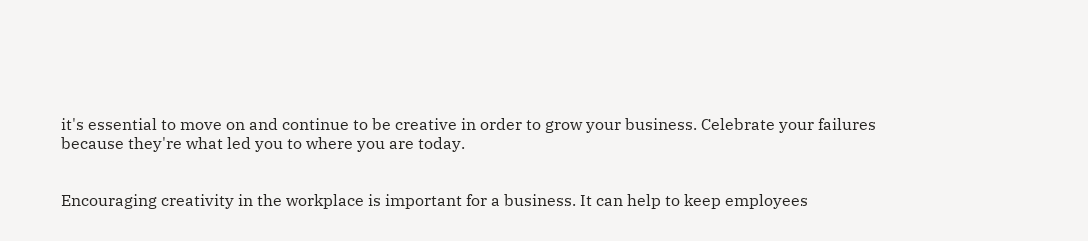it's essential to move on and continue to be creative in order to grow your business. Celebrate your failures because they're what led you to where you are today.


Encouraging creativity in the workplace is important for a business. It can help to keep employees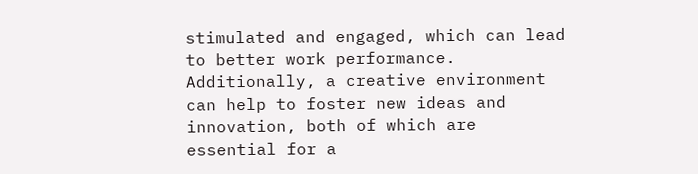stimulated and engaged, which can lead to better work performance. Additionally, a creative environment can help to foster new ideas and innovation, both of which are essential for a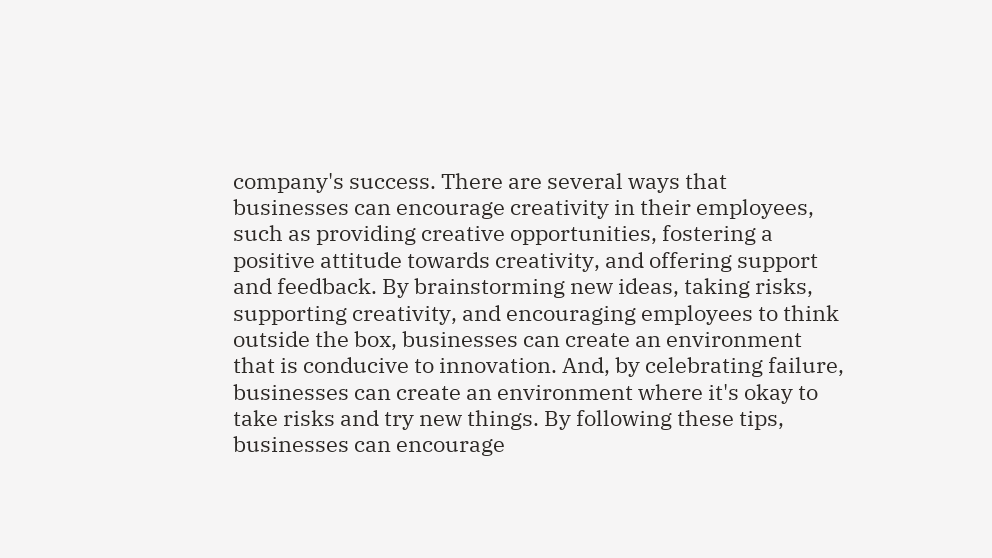company's success. There are several ways that businesses can encourage creativity in their employees, such as providing creative opportunities, fostering a positive attitude towards creativity, and offering support and feedback. By brainstorming new ideas, taking risks, supporting creativity, and encouraging employees to think outside the box, businesses can create an environment that is conducive to innovation. And, by celebrating failure, businesses can create an environment where it's okay to take risks and try new things. By following these tips, businesses can encourage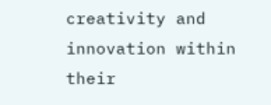creativity and innovation within their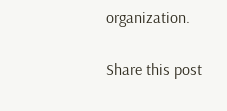organization.

Share this post